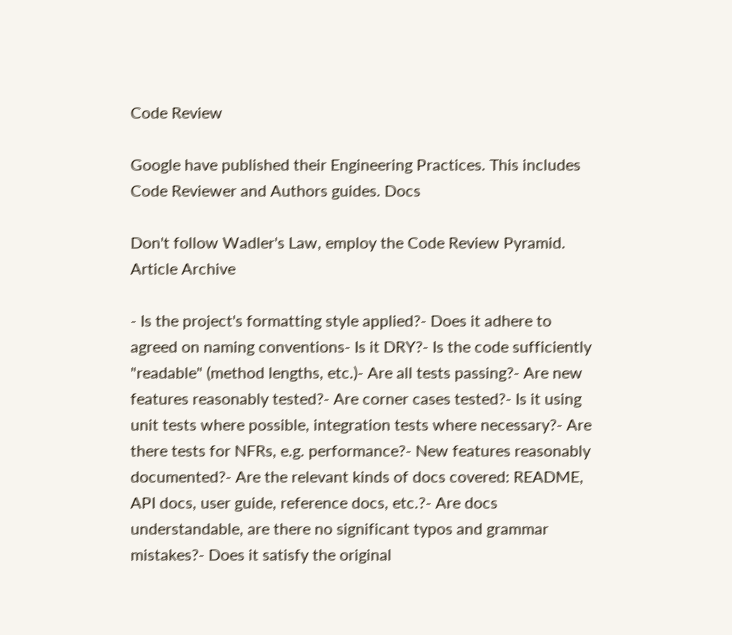Code Review

Google have published their Engineering Practices. This includes Code Reviewer and Authors guides. Docs

Don't follow Wadler's Law, employ the Code Review Pyramid. Article Archive

- Is the project's formatting style applied?- Does it adhere to agreed on naming conventions- Is it DRY?- Is the code sufficiently "readable" (method lengths, etc.)- Are all tests passing?- Are new features reasonably tested?- Are corner cases tested?- Is it using unit tests where possible, integration tests where necessary?- Are there tests for NFRs, e.g. performance?- New features reasonably documented?- Are the relevant kinds of docs covered: README, API docs, user guide, reference docs, etc.?- Are docs understandable, are there no significant typos and grammar mistakes?- Does it satisfy the original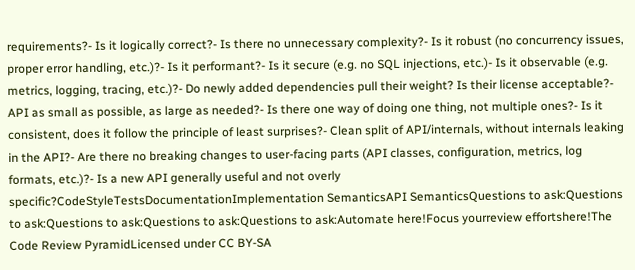requirements?- Is it logically correct?- Is there no unnecessary complexity?- Is it robust (no concurrency issues, proper error handling, etc.)?- Is it performant?- Is it secure (e.g. no SQL injections, etc.)- Is it observable (e.g. metrics, logging, tracing, etc.)?- Do newly added dependencies pull their weight? Is their license acceptable?- API as small as possible, as large as needed?- Is there one way of doing one thing, not multiple ones?- Is it consistent, does it follow the principle of least surprises?- Clean split of API/internals, without internals leaking in the API?- Are there no breaking changes to user-facing parts (API classes, configuration, metrics, log formats, etc.)?- Is a new API generally useful and not overly specific?CodeStyleTestsDocumentationImplementation SemanticsAPI SemanticsQuestions to ask:Questions to ask:Questions to ask:Questions to ask:Questions to ask:Automate here!Focus yourreview effortshere!The Code Review PyramidLicensed under CC BY-SA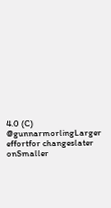4.0 (C) @gunnarmorlingLarger effortfor changeslater onSmaller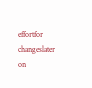effortfor changeslater on